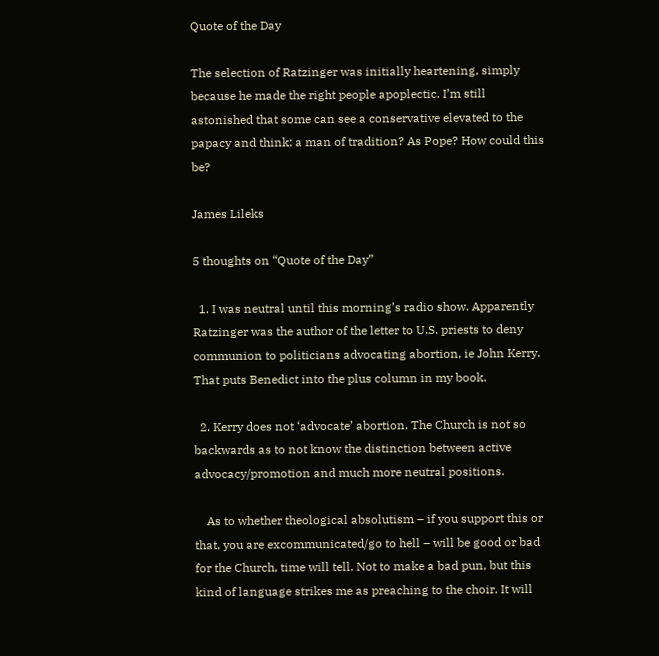Quote of the Day

The selection of Ratzinger was initially heartening, simply because he made the right people apoplectic. I’m still astonished that some can see a conservative elevated to the papacy and think: a man of tradition? As Pope? How could this be?

James Lileks

5 thoughts on “Quote of the Day”

  1. I was neutral until this morning’s radio show. Apparently Ratzinger was the author of the letter to U.S. priests to deny communion to politicians advocating abortion, ie John Kerry. That puts Benedict into the plus column in my book.

  2. Kerry does not ‘advocate’ abortion. The Church is not so backwards as to not know the distinction between active advocacy/promotion and much more neutral positions.

    As to whether theological absolutism – if you support this or that, you are excommunicated/go to hell – will be good or bad for the Church, time will tell. Not to make a bad pun, but this kind of language strikes me as preaching to the choir. It will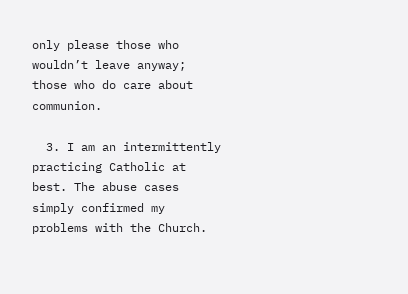only please those who wouldn’t leave anyway; those who do care about communion.

  3. I am an intermittently practicing Catholic at best. The abuse cases simply confirmed my problems with the Church.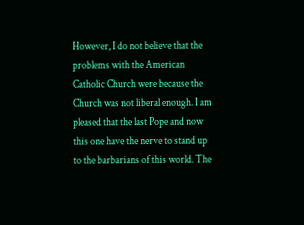However, I do not believe that the problems with the American Catholic Church were because the Church was not liberal enough. I am pleased that the last Pope and now this one have the nerve to stand up to the barbarians of this world. The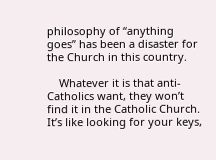philosophy of “anything goes” has been a disaster for the Church in this country.

    Whatever it is that anti-Catholics want, they won’t find it in the Catholic Church. It’s like looking for your keys,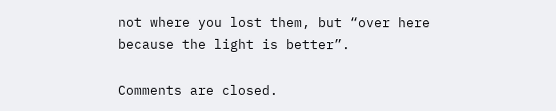not where you lost them, but “over here because the light is better”.

Comments are closed.